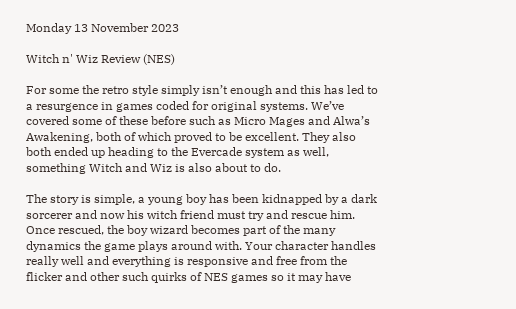Monday 13 November 2023

Witch n' Wiz Review (NES)

For some the retro style simply isn’t enough and this has led to a resurgence in games coded for original systems. We’ve covered some of these before such as Micro Mages and Alwa’s Awakening, both of which proved to be excellent. They also both ended up heading to the Evercade system as well, something Witch and Wiz is also about to do.

The story is simple, a young boy has been kidnapped by a dark sorcerer and now his witch friend must try and rescue him. Once rescued, the boy wizard becomes part of the many dynamics the game plays around with. Your character handles really well and everything is responsive and free from the flicker and other such quirks of NES games so it may have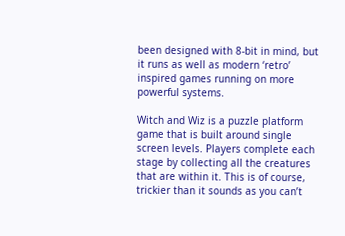been designed with 8-bit in mind, but it runs as well as modern ‘retro’ inspired games running on more powerful systems.

Witch and Wiz is a puzzle platform game that is built around single screen levels. Players complete each stage by collecting all the creatures that are within it. This is of course, trickier than it sounds as you can’t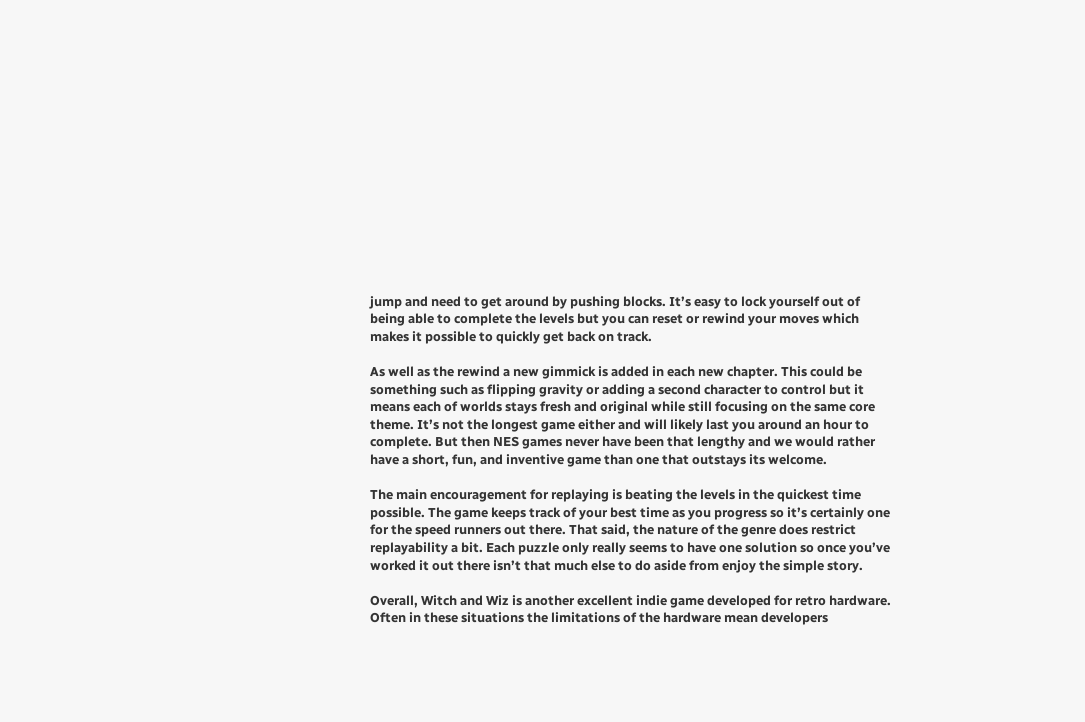jump and need to get around by pushing blocks. It’s easy to lock yourself out of being able to complete the levels but you can reset or rewind your moves which makes it possible to quickly get back on track.

As well as the rewind a new gimmick is added in each new chapter. This could be something such as flipping gravity or adding a second character to control but it means each of worlds stays fresh and original while still focusing on the same core theme. It’s not the longest game either and will likely last you around an hour to complete. But then NES games never have been that lengthy and we would rather have a short, fun, and inventive game than one that outstays its welcome.

The main encouragement for replaying is beating the levels in the quickest time possible. The game keeps track of your best time as you progress so it’s certainly one for the speed runners out there. That said, the nature of the genre does restrict replayability a bit. Each puzzle only really seems to have one solution so once you’ve worked it out there isn’t that much else to do aside from enjoy the simple story.

Overall, Witch and Wiz is another excellent indie game developed for retro hardware. Often in these situations the limitations of the hardware mean developers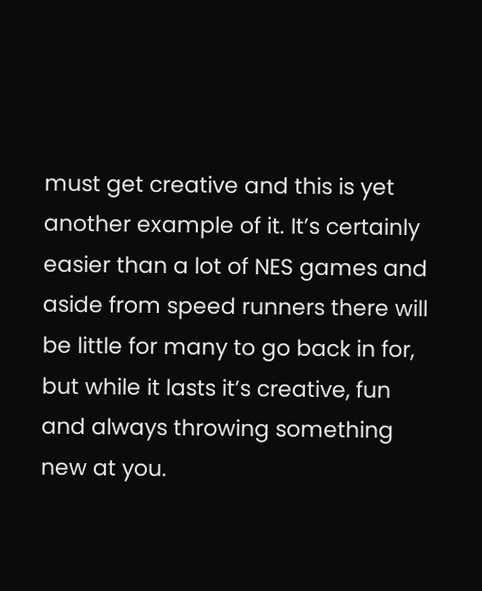must get creative and this is yet another example of it. It’s certainly easier than a lot of NES games and aside from speed runners there will be little for many to go back in for, but while it lasts it’s creative, fun and always throwing something new at you.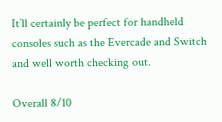It’ll certainly be perfect for handheld consoles such as the Evercade and Switch and well worth checking out.

Overall 8/10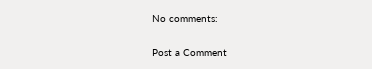No comments:

Post a Comment